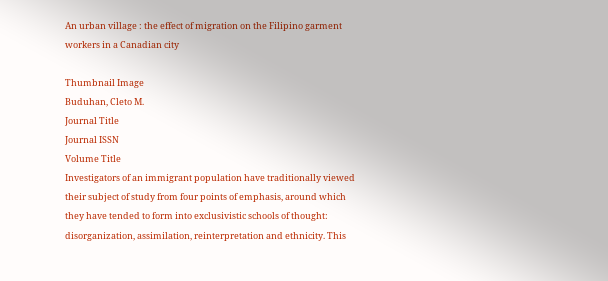An urban village : the effect of migration on the Filipino garment workers in a Canadian city

Thumbnail Image
Buduhan, Cleto M.
Journal Title
Journal ISSN
Volume Title
Investigators of an immigrant population have traditionally viewed their subject of study from four points of emphasis, around which they have tended to form into exclusivistic schools of thought: disorganization, assimilation, reinterpretation and ethnicity. This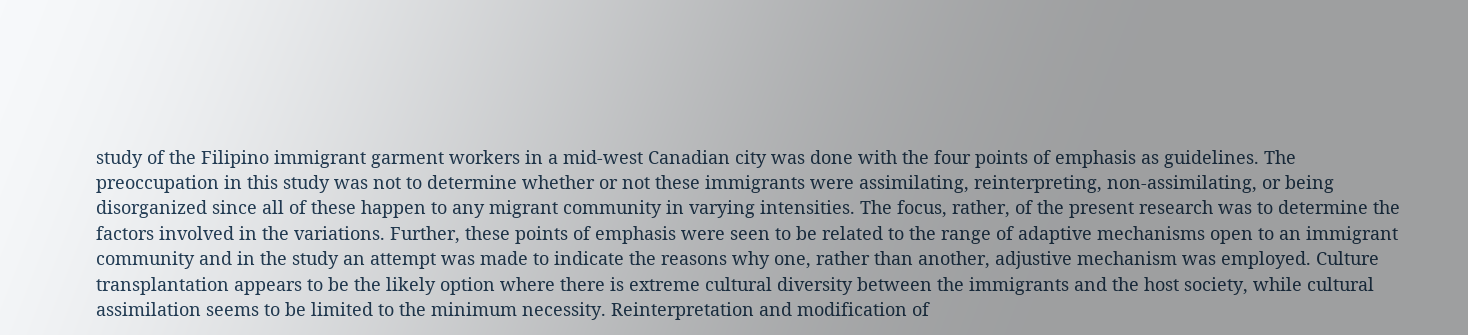study of the Filipino immigrant garment workers in a mid-west Canadian city was done with the four points of emphasis as guidelines. The preoccupation in this study was not to determine whether or not these immigrants were assimilating, reinterpreting, non-assimilating, or being disorganized since all of these happen to any migrant community in varying intensities. The focus, rather, of the present research was to determine the factors involved in the variations. Further, these points of emphasis were seen to be related to the range of adaptive mechanisms open to an immigrant community and in the study an attempt was made to indicate the reasons why one, rather than another, adjustive mechanism was employed. Culture transplantation appears to be the likely option where there is extreme cultural diversity between the immigrants and the host society, while cultural assimilation seems to be limited to the minimum necessity. Reinterpretation and modification of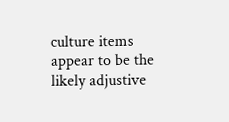culture items appear to be the likely adjustive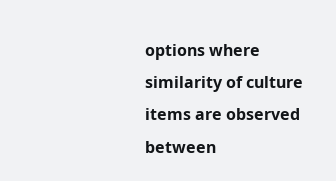options where similarity of culture items are observed between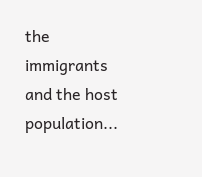the immigrants and the host population...